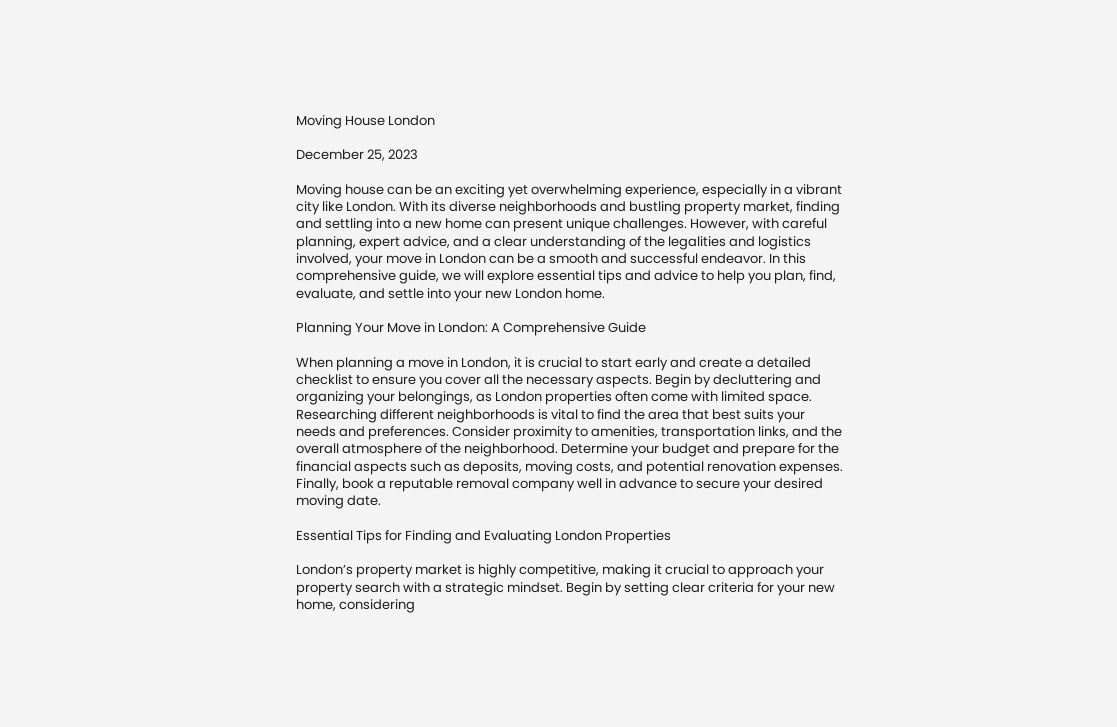Moving House London

December 25, 2023

Moving house can be an exciting yet overwhelming experience, especially in a vibrant city like London. With its diverse neighborhoods and bustling property market, finding and settling into a new home can present unique challenges. However, with careful planning, expert advice, and a clear understanding of the legalities and logistics involved, your move in London can be a smooth and successful endeavor. In this comprehensive guide, we will explore essential tips and advice to help you plan, find, evaluate, and settle into your new London home.

Planning Your Move in London: A Comprehensive Guide

When planning a move in London, it is crucial to start early and create a detailed checklist to ensure you cover all the necessary aspects. Begin by decluttering and organizing your belongings, as London properties often come with limited space. Researching different neighborhoods is vital to find the area that best suits your needs and preferences. Consider proximity to amenities, transportation links, and the overall atmosphere of the neighborhood. Determine your budget and prepare for the financial aspects such as deposits, moving costs, and potential renovation expenses. Finally, book a reputable removal company well in advance to secure your desired moving date.

Essential Tips for Finding and Evaluating London Properties

London’s property market is highly competitive, making it crucial to approach your property search with a strategic mindset. Begin by setting clear criteria for your new home, considering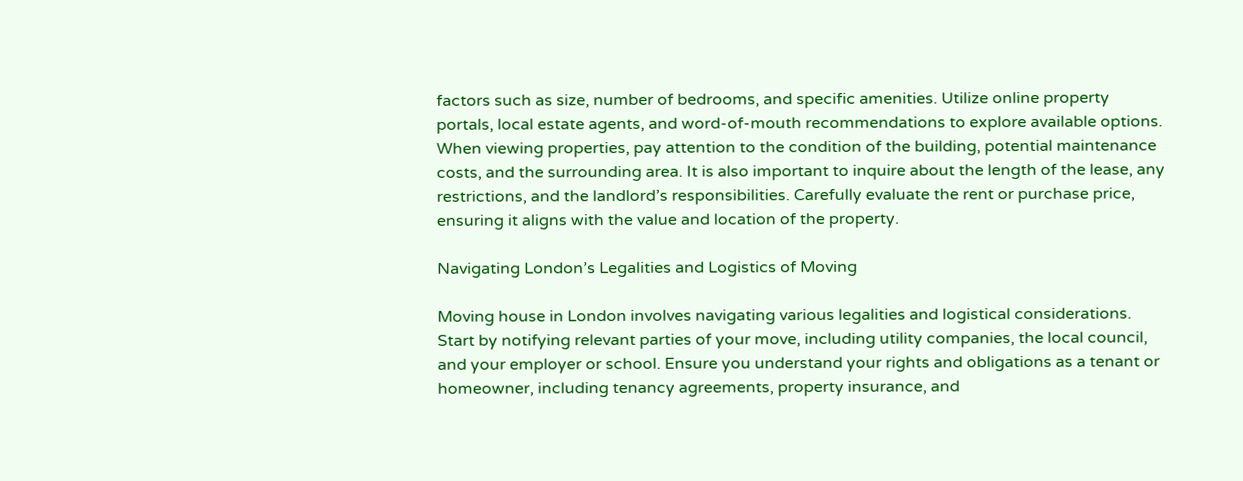factors such as size, number of bedrooms, and specific amenities. Utilize online property portals, local estate agents, and word-of-mouth recommendations to explore available options. When viewing properties, pay attention to the condition of the building, potential maintenance costs, and the surrounding area. It is also important to inquire about the length of the lease, any restrictions, and the landlord’s responsibilities. Carefully evaluate the rent or purchase price, ensuring it aligns with the value and location of the property.

Navigating London’s Legalities and Logistics of Moving

Moving house in London involves navigating various legalities and logistical considerations. Start by notifying relevant parties of your move, including utility companies, the local council, and your employer or school. Ensure you understand your rights and obligations as a tenant or homeowner, including tenancy agreements, property insurance, and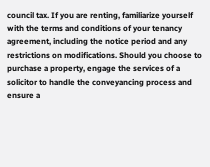council tax. If you are renting, familiarize yourself with the terms and conditions of your tenancy agreement, including the notice period and any restrictions on modifications. Should you choose to purchase a property, engage the services of a solicitor to handle the conveyancing process and ensure a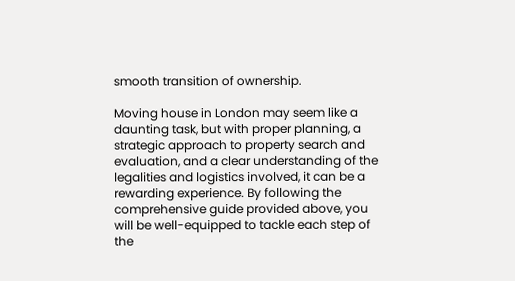smooth transition of ownership.

Moving house in London may seem like a daunting task, but with proper planning, a strategic approach to property search and evaluation, and a clear understanding of the legalities and logistics involved, it can be a rewarding experience. By following the comprehensive guide provided above, you will be well-equipped to tackle each step of the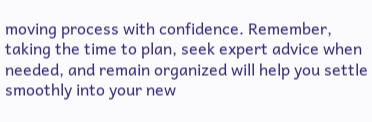moving process with confidence. Remember, taking the time to plan, seek expert advice when needed, and remain organized will help you settle smoothly into your new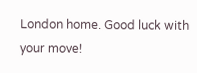London home. Good luck with your move!